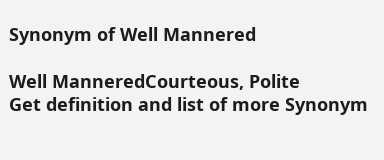Synonym of Well Mannered

Well ManneredCourteous, Polite
Get definition and list of more Synonym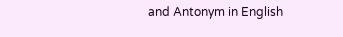and Antonym in English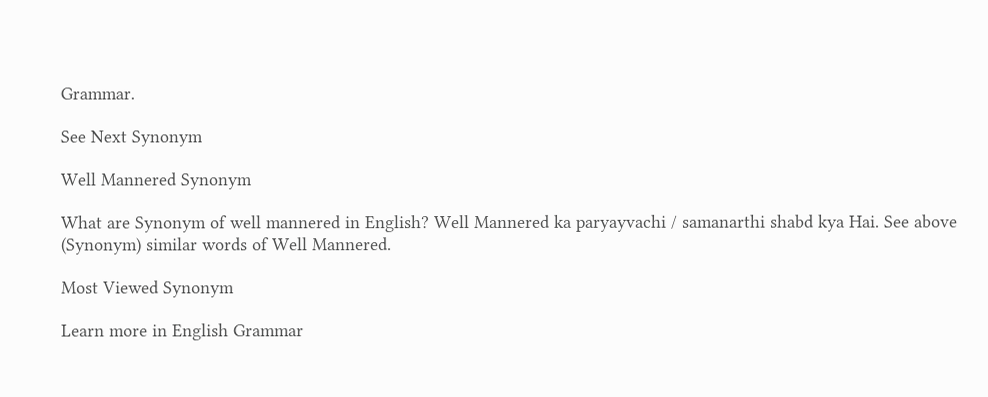Grammar.

See Next Synonym

Well Mannered Synonym

What are Synonym of well mannered in English? Well Mannered ka paryayvachi / samanarthi shabd kya Hai. See above (Synonym) similar words of Well Mannered.

Most Viewed Synonym

Learn more in English Grammar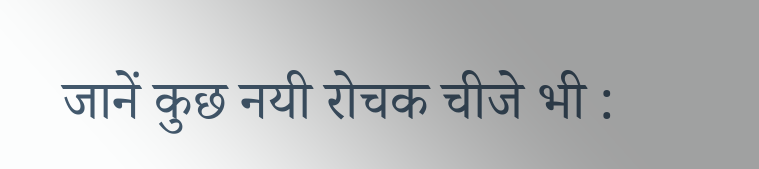जानें कुछ नयी रोचक चीजे भी :